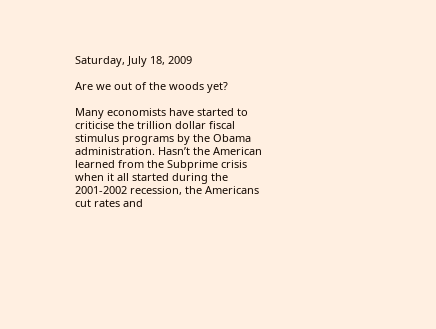Saturday, July 18, 2009

Are we out of the woods yet?

Many economists have started to criticise the trillion dollar fiscal stimulus programs by the Obama administration. Hasn’t the American learned from the Subprime crisis when it all started during the 2001-2002 recession, the Americans cut rates and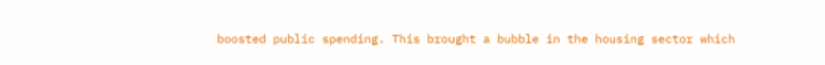boosted public spending. This brought a bubble in the housing sector which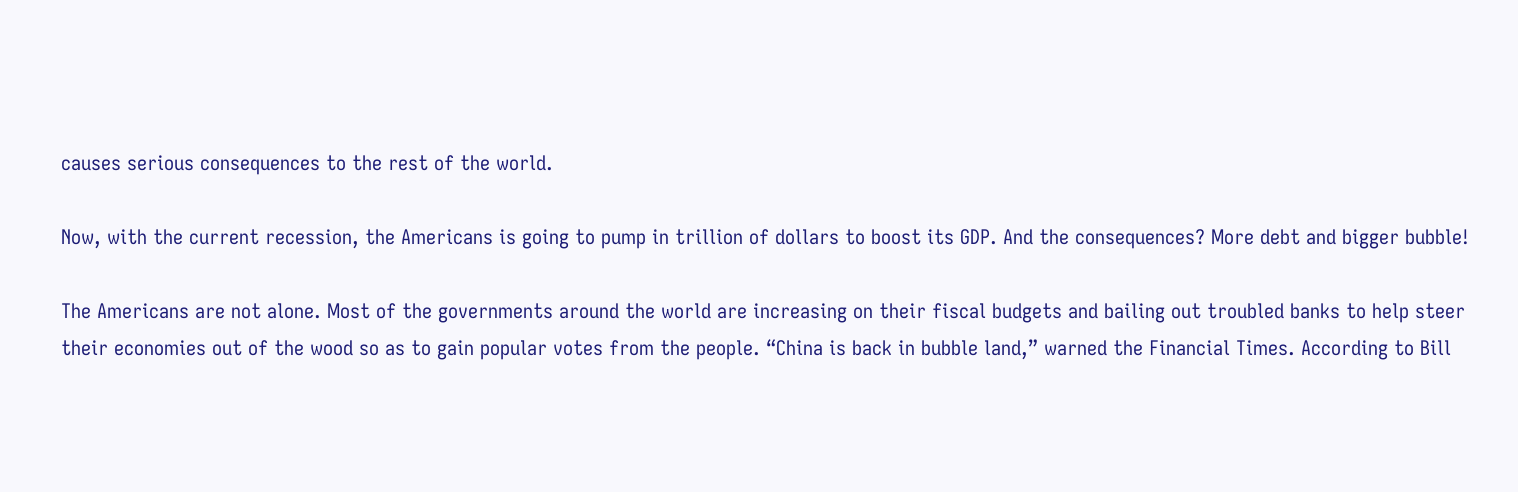causes serious consequences to the rest of the world.

Now, with the current recession, the Americans is going to pump in trillion of dollars to boost its GDP. And the consequences? More debt and bigger bubble!

The Americans are not alone. Most of the governments around the world are increasing on their fiscal budgets and bailing out troubled banks to help steer their economies out of the wood so as to gain popular votes from the people. “China is back in bubble land,” warned the Financial Times. According to Bill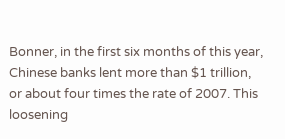Bonner, in the first six months of this year, Chinese banks lent more than $1 trillion, or about four times the rate of 2007. This loosening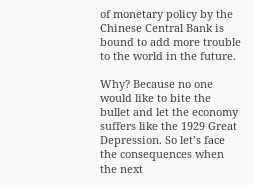of monetary policy by the Chinese Central Bank is bound to add more trouble to the world in the future.

Why? Because no one would like to bite the bullet and let the economy suffers like the 1929 Great Depression. So let’s face the consequences when the next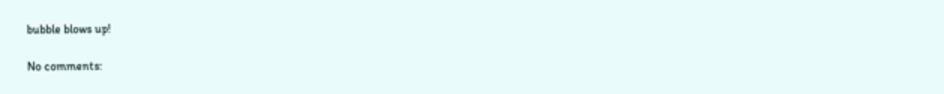bubble blows up!

No comments: